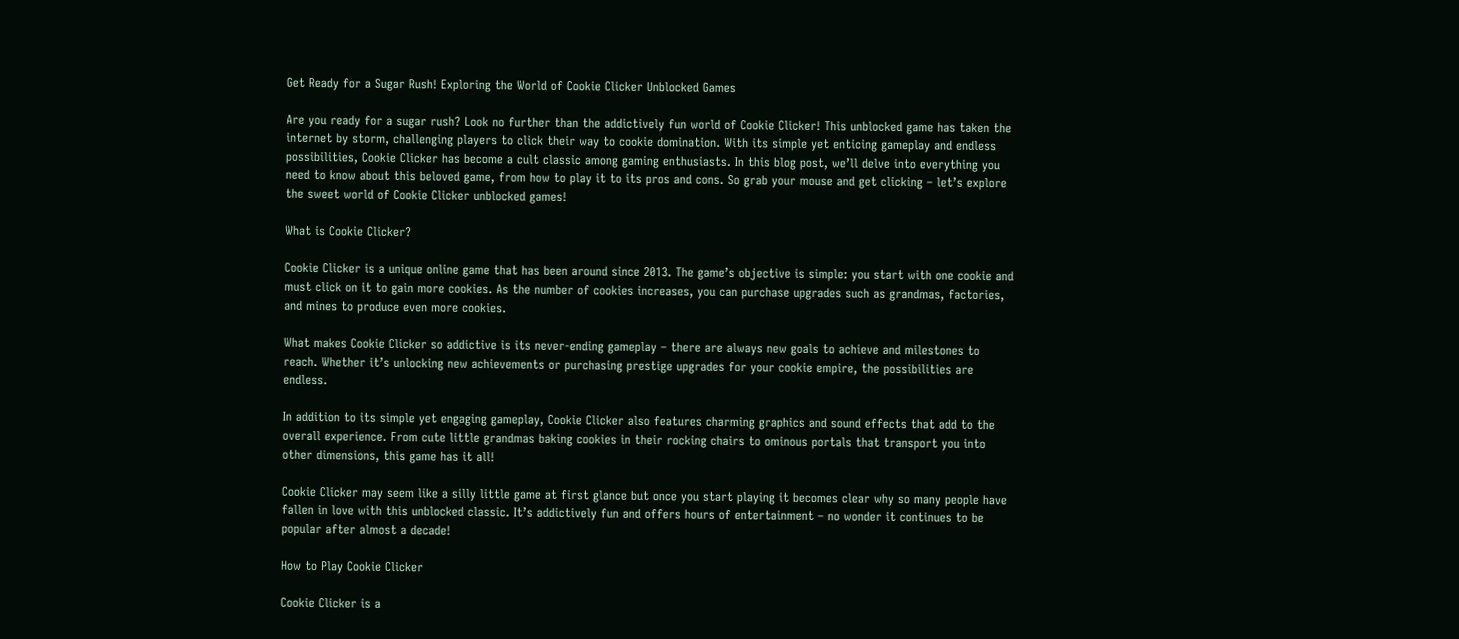Get Ready for a Sugar Rush! Exploring the World of Cookie Clicker Unblocked Games

Are you ready for a sugar rush? Look no further than the addictively fun world of Cookie Clicker! This unblocked game has taken the internet by storm, challenging players to click their way to cookie domination. With its simple yet enticing gameplay and endless possibilities, Cookie Clicker has become a cult classic among gaming enthusiasts. In this blog post, we’ll delve into everything you need to know about this beloved game, from how to play it to its pros and cons. So grab your mouse and get clicking – let’s explore the sweet world of Cookie Clicker unblocked games!

What is Cookie Clicker?

Cookie Clicker is a unique online game that has been around since 2013. The game’s objective is simple: you start with one cookie and must click on it to gain more cookies. As the number of cookies increases, you can purchase upgrades such as grandmas, factories, and mines to produce even more cookies.

What makes Cookie Clicker so addictive is its never-ending gameplay – there are always new goals to achieve and milestones to reach. Whether it’s unlocking new achievements or purchasing prestige upgrades for your cookie empire, the possibilities are endless.

In addition to its simple yet engaging gameplay, Cookie Clicker also features charming graphics and sound effects that add to the overall experience. From cute little grandmas baking cookies in their rocking chairs to ominous portals that transport you into other dimensions, this game has it all!

Cookie Clicker may seem like a silly little game at first glance but once you start playing it becomes clear why so many people have fallen in love with this unblocked classic. It’s addictively fun and offers hours of entertainment – no wonder it continues to be popular after almost a decade!

How to Play Cookie Clicker

Cookie Clicker is a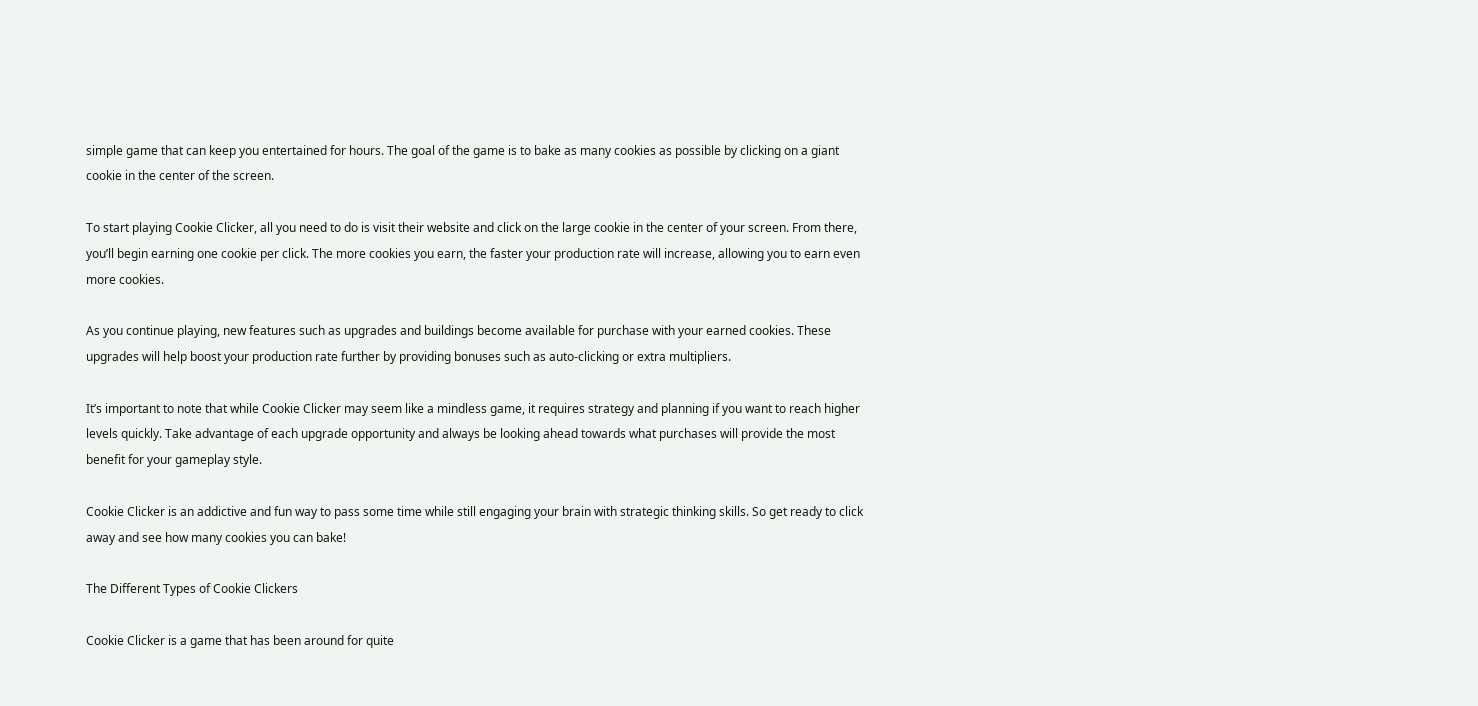simple game that can keep you entertained for hours. The goal of the game is to bake as many cookies as possible by clicking on a giant cookie in the center of the screen.

To start playing Cookie Clicker, all you need to do is visit their website and click on the large cookie in the center of your screen. From there, you’ll begin earning one cookie per click. The more cookies you earn, the faster your production rate will increase, allowing you to earn even more cookies.

As you continue playing, new features such as upgrades and buildings become available for purchase with your earned cookies. These upgrades will help boost your production rate further by providing bonuses such as auto-clicking or extra multipliers.

It’s important to note that while Cookie Clicker may seem like a mindless game, it requires strategy and planning if you want to reach higher levels quickly. Take advantage of each upgrade opportunity and always be looking ahead towards what purchases will provide the most benefit for your gameplay style.

Cookie Clicker is an addictive and fun way to pass some time while still engaging your brain with strategic thinking skills. So get ready to click away and see how many cookies you can bake!

The Different Types of Cookie Clickers

Cookie Clicker is a game that has been around for quite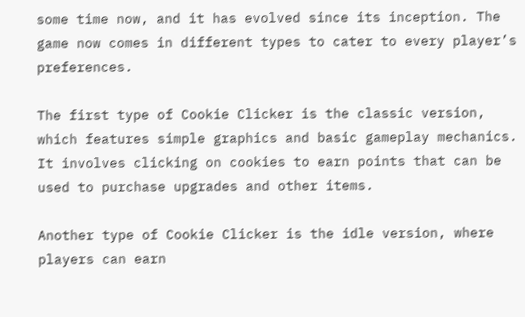some time now, and it has evolved since its inception. The game now comes in different types to cater to every player’s preferences.

The first type of Cookie Clicker is the classic version, which features simple graphics and basic gameplay mechanics. It involves clicking on cookies to earn points that can be used to purchase upgrades and other items.

Another type of Cookie Clicker is the idle version, where players can earn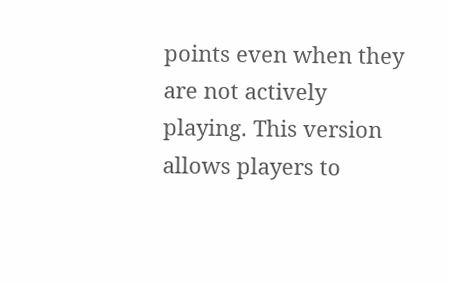points even when they are not actively playing. This version allows players to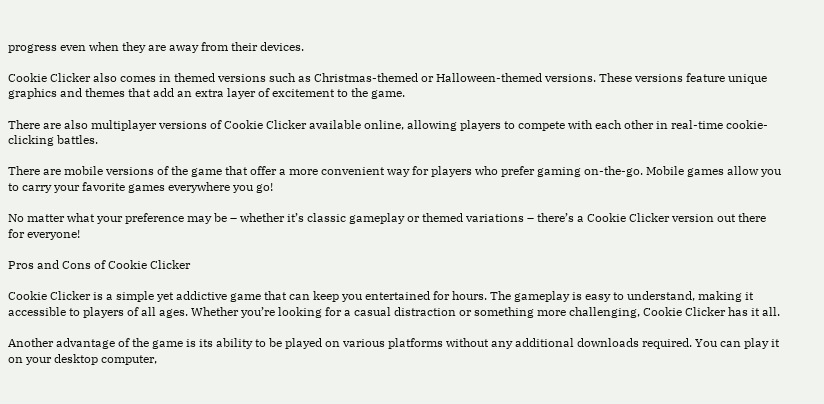progress even when they are away from their devices.

Cookie Clicker also comes in themed versions such as Christmas-themed or Halloween-themed versions. These versions feature unique graphics and themes that add an extra layer of excitement to the game.

There are also multiplayer versions of Cookie Clicker available online, allowing players to compete with each other in real-time cookie-clicking battles.

There are mobile versions of the game that offer a more convenient way for players who prefer gaming on-the-go. Mobile games allow you to carry your favorite games everywhere you go!

No matter what your preference may be – whether it’s classic gameplay or themed variations – there’s a Cookie Clicker version out there for everyone!

Pros and Cons of Cookie Clicker

Cookie Clicker is a simple yet addictive game that can keep you entertained for hours. The gameplay is easy to understand, making it accessible to players of all ages. Whether you’re looking for a casual distraction or something more challenging, Cookie Clicker has it all.

Another advantage of the game is its ability to be played on various platforms without any additional downloads required. You can play it on your desktop computer,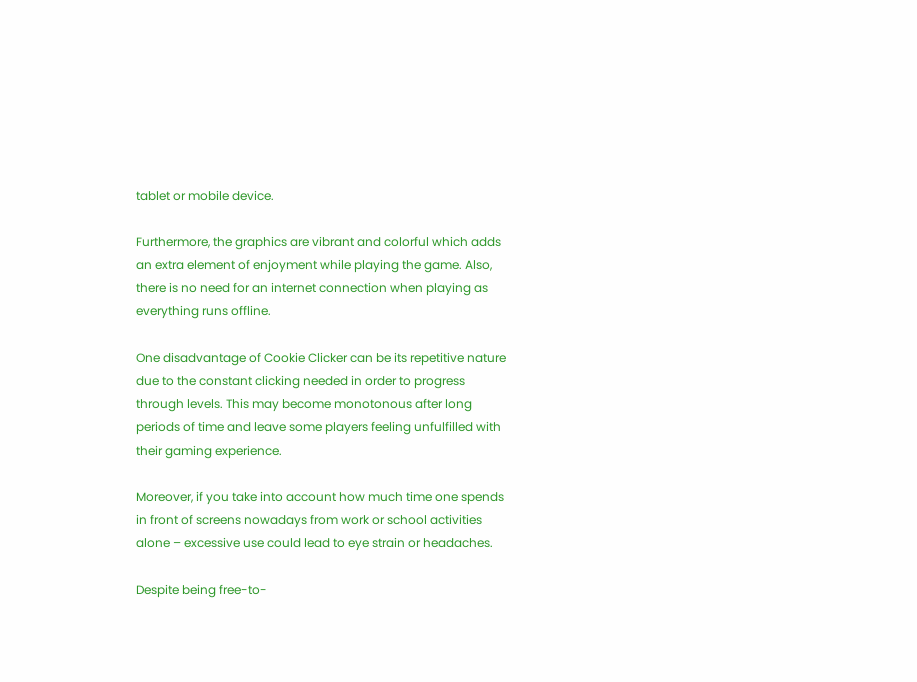tablet or mobile device.

Furthermore, the graphics are vibrant and colorful which adds an extra element of enjoyment while playing the game. Also, there is no need for an internet connection when playing as everything runs offline.

One disadvantage of Cookie Clicker can be its repetitive nature due to the constant clicking needed in order to progress through levels. This may become monotonous after long periods of time and leave some players feeling unfulfilled with their gaming experience.

Moreover, if you take into account how much time one spends in front of screens nowadays from work or school activities alone – excessive use could lead to eye strain or headaches.

Despite being free-to-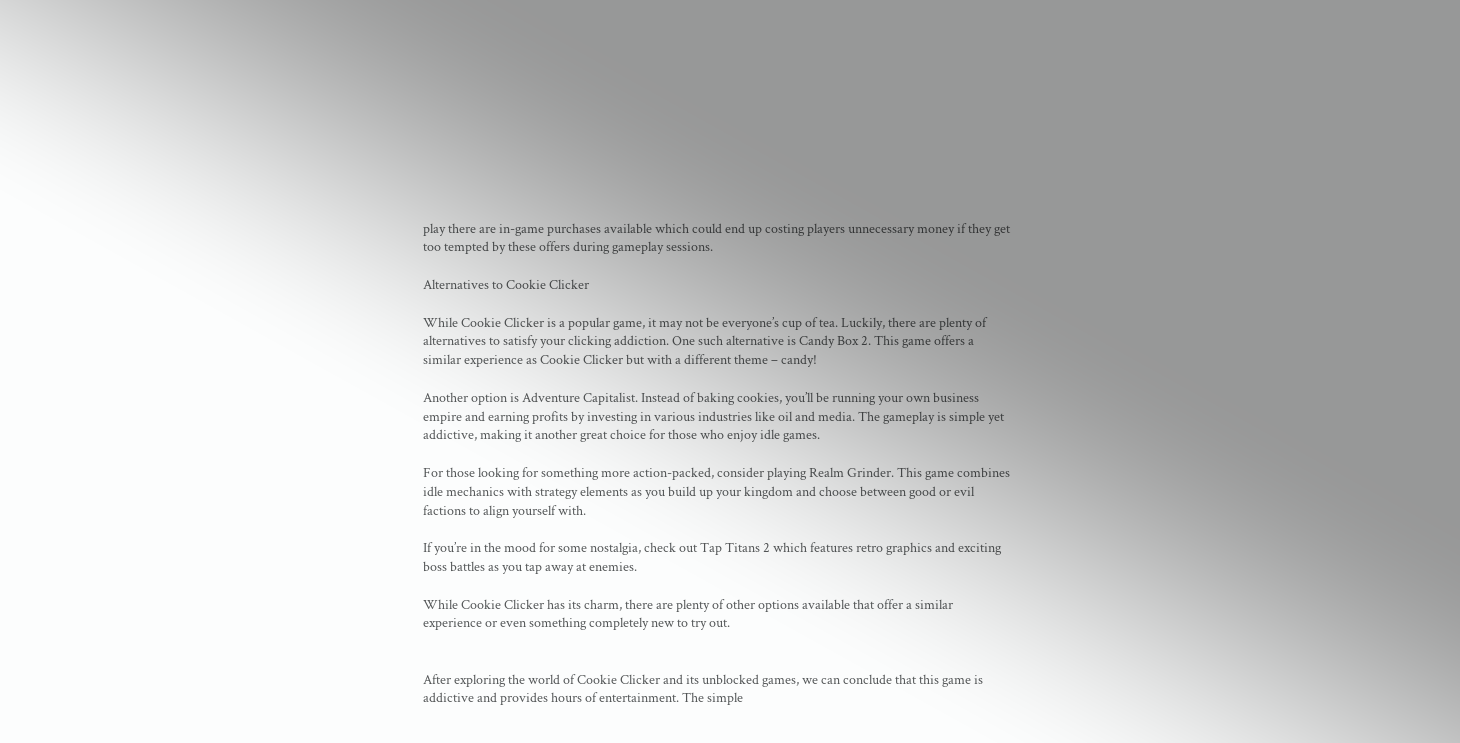play there are in-game purchases available which could end up costing players unnecessary money if they get too tempted by these offers during gameplay sessions.

Alternatives to Cookie Clicker

While Cookie Clicker is a popular game, it may not be everyone’s cup of tea. Luckily, there are plenty of alternatives to satisfy your clicking addiction. One such alternative is Candy Box 2. This game offers a similar experience as Cookie Clicker but with a different theme – candy!

Another option is Adventure Capitalist. Instead of baking cookies, you’ll be running your own business empire and earning profits by investing in various industries like oil and media. The gameplay is simple yet addictive, making it another great choice for those who enjoy idle games.

For those looking for something more action-packed, consider playing Realm Grinder. This game combines idle mechanics with strategy elements as you build up your kingdom and choose between good or evil factions to align yourself with.

If you’re in the mood for some nostalgia, check out Tap Titans 2 which features retro graphics and exciting boss battles as you tap away at enemies.

While Cookie Clicker has its charm, there are plenty of other options available that offer a similar experience or even something completely new to try out.


After exploring the world of Cookie Clicker and its unblocked games, we can conclude that this game is addictive and provides hours of entertainment. The simple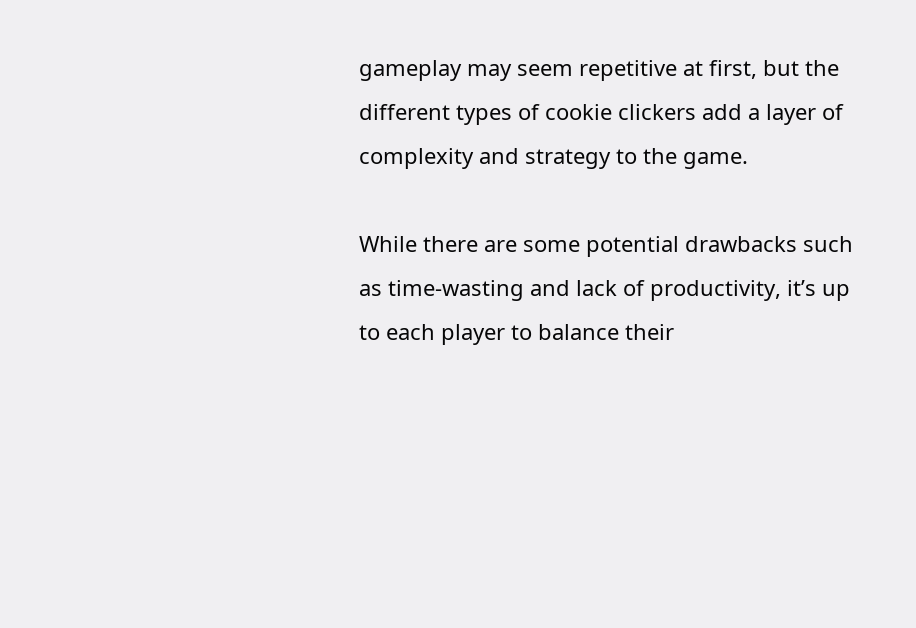gameplay may seem repetitive at first, but the different types of cookie clickers add a layer of complexity and strategy to the game.

While there are some potential drawbacks such as time-wasting and lack of productivity, it’s up to each player to balance their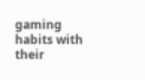gaming habits with their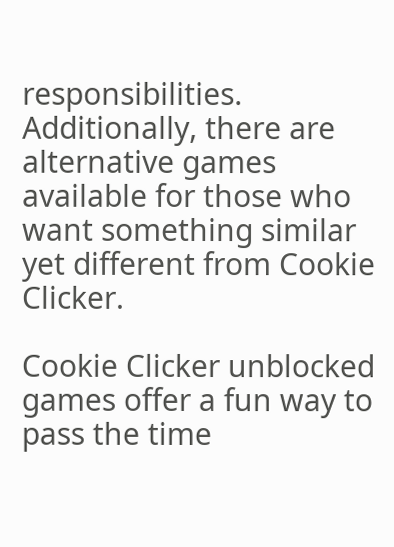responsibilities. Additionally, there are alternative games available for those who want something similar yet different from Cookie Clicker.

Cookie Clicker unblocked games offer a fun way to pass the time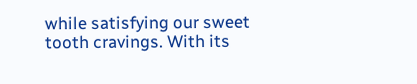while satisfying our sweet tooth cravings. With its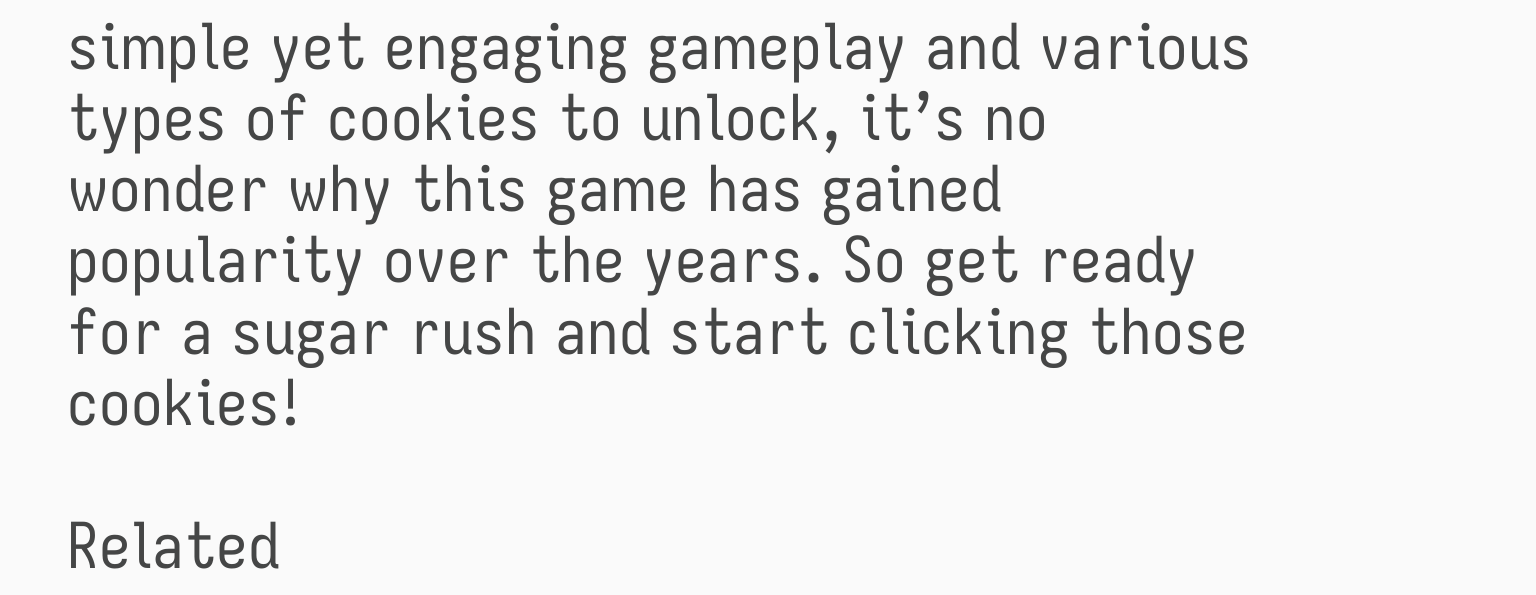simple yet engaging gameplay and various types of cookies to unlock, it’s no wonder why this game has gained popularity over the years. So get ready for a sugar rush and start clicking those cookies!

Related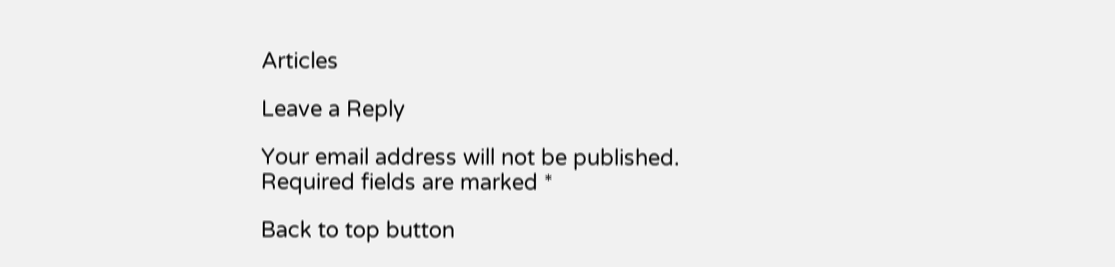Articles

Leave a Reply

Your email address will not be published. Required fields are marked *

Back to top button